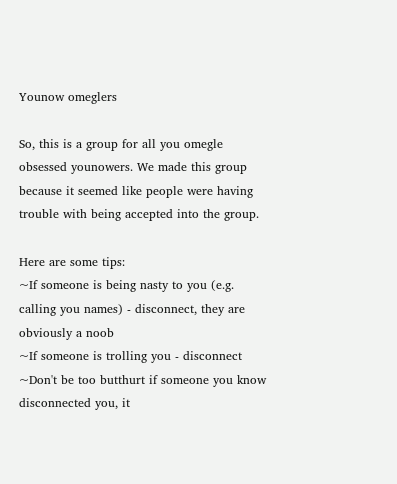Younow omeglers

So, this is a group for all you omegle obsessed younowers. We made this group because it seemed like people were having trouble with being accepted into the group.

Here are some tips:
~If someone is being nasty to you (e.g. calling you names) - disconnect, they are obviously a noob
~If someone is trolling you - disconnect
~Don't be too butthurt if someone you know disconnected you, it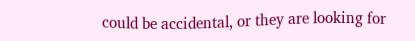could be accidental, or they are looking for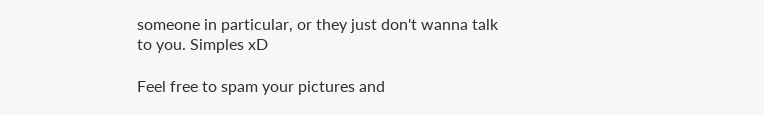someone in particular, or they just don't wanna talk to you. Simples xD

Feel free to spam your pictures and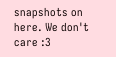snapshots on here. We don't care :3